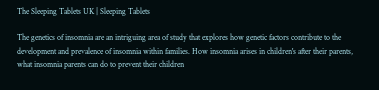The Sleeping Tablets UK | Sleeping Tablets

The genetics of insomnia are an intriguing area of study that explores how genetic factors contribute to the development and prevalence of insomnia within families. How insomnia arises in children's after their parents, what insomnia parents can do to prevent their children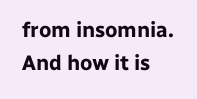from insomnia. And how it is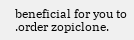beneficial for you to .order zopiclone.